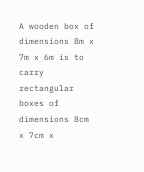A wooden box of dimensions 8m x 7m x 6m is to carry rectangular boxes of dimensions 8cm x 7cm x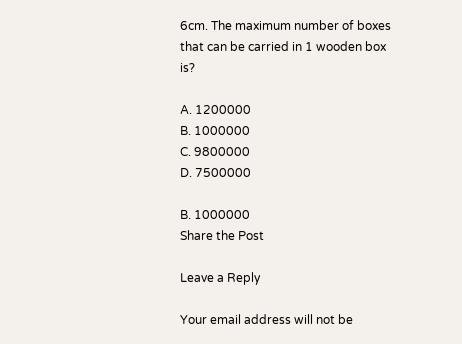6cm. The maximum number of boxes that can be carried in 1 wooden box is?

A. 1200000
B. 1000000
C. 9800000
D. 7500000

B. 1000000
Share the Post

Leave a Reply

Your email address will not be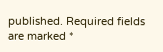published. Required fields are marked *